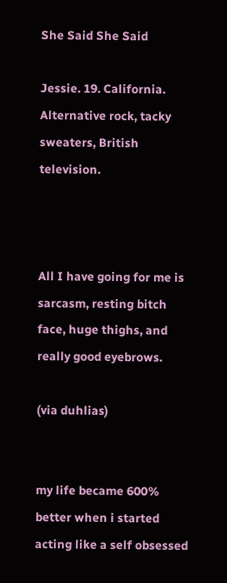She Said She Said

Jessie. 19. California. Alternative rock, tacky sweaters, British television.



All I have going for me is sarcasm, resting bitch face, huge thighs, and really good eyebrows.

(via duhlias)


my life became 600% better when i started acting like a self obsessed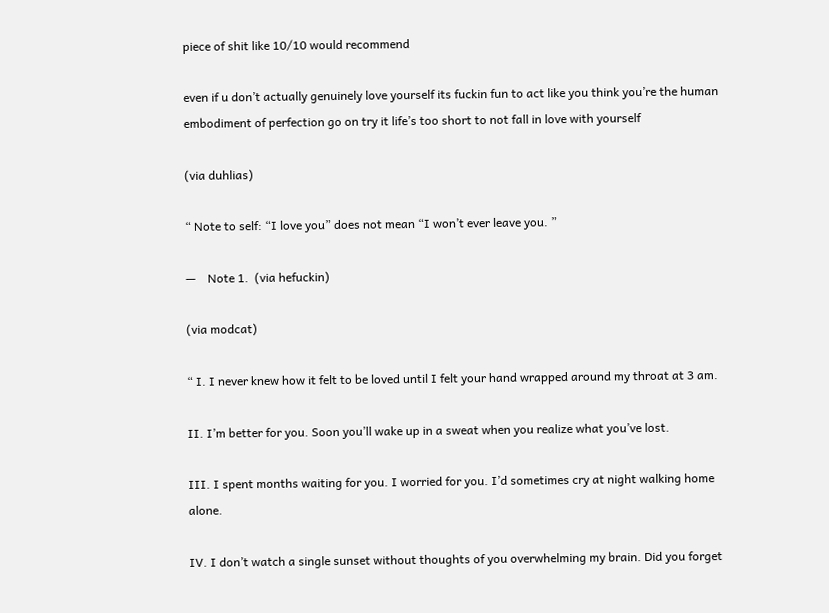piece of shit like 10/10 would recommend

even if u don’t actually genuinely love yourself its fuckin fun to act like you think you’re the human embodiment of perfection go on try it life’s too short to not fall in love with yourself

(via duhlias)

“ Note to self: “I love you” does not mean “I won’t ever leave you. ”

—    Note 1.  (via hefuckin)

(via modcat)

“ I. I never knew how it felt to be loved until I felt your hand wrapped around my throat at 3 am.

II. I’m better for you. Soon you’ll wake up in a sweat when you realize what you’ve lost.

III. I spent months waiting for you. I worried for you. I’d sometimes cry at night walking home alone.

IV. I don’t watch a single sunset without thoughts of you overwhelming my brain. Did you forget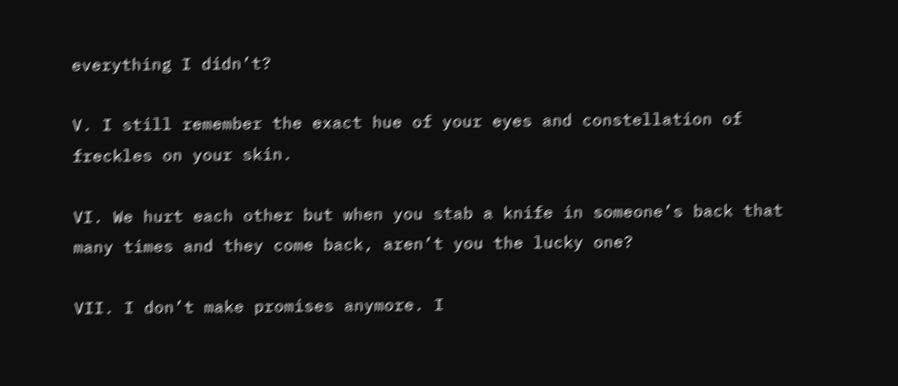everything I didn’t?

V. I still remember the exact hue of your eyes and constellation of freckles on your skin.

VI. We hurt each other but when you stab a knife in someone’s back that many times and they come back, aren’t you the lucky one?

VII. I don’t make promises anymore. I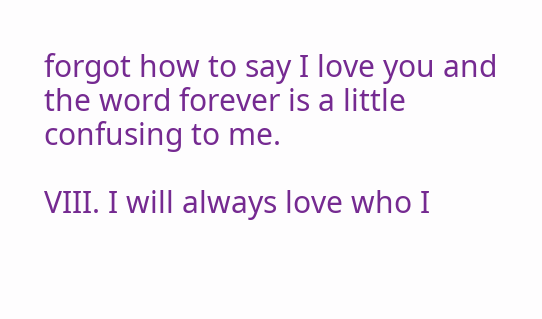forgot how to say I love you and the word forever is a little confusing to me.

VIII. I will always love who I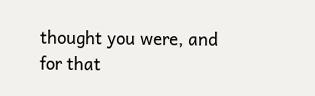thought you were, and for that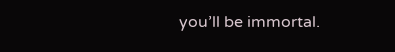you’ll be immortal.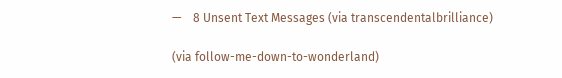—    8 Unsent Text Messages (via transcendentalbrilliance)

(via follow-me-down-to-wonderland)